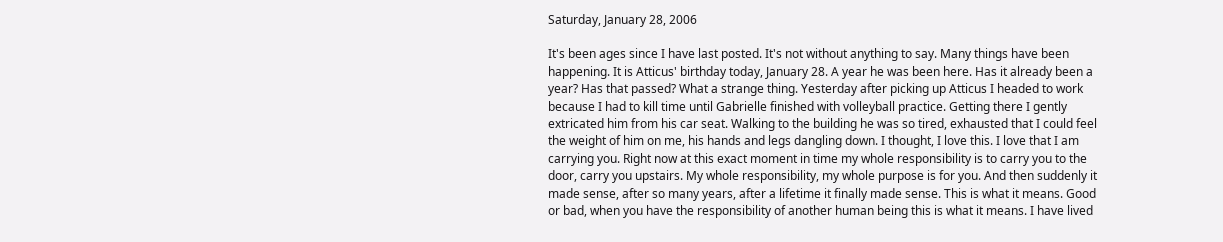Saturday, January 28, 2006

It's been ages since I have last posted. It's not without anything to say. Many things have been happening. It is Atticus' birthday today, January 28. A year he was been here. Has it already been a year? Has that passed? What a strange thing. Yesterday after picking up Atticus I headed to work because I had to kill time until Gabrielle finished with volleyball practice. Getting there I gently extricated him from his car seat. Walking to the building he was so tired, exhausted that I could feel the weight of him on me, his hands and legs dangling down. I thought, I love this. I love that I am carrying you. Right now at this exact moment in time my whole responsibility is to carry you to the door, carry you upstairs. My whole responsibility, my whole purpose is for you. And then suddenly it made sense, after so many years, after a lifetime it finally made sense. This is what it means. Good or bad, when you have the responsibility of another human being this is what it means. I have lived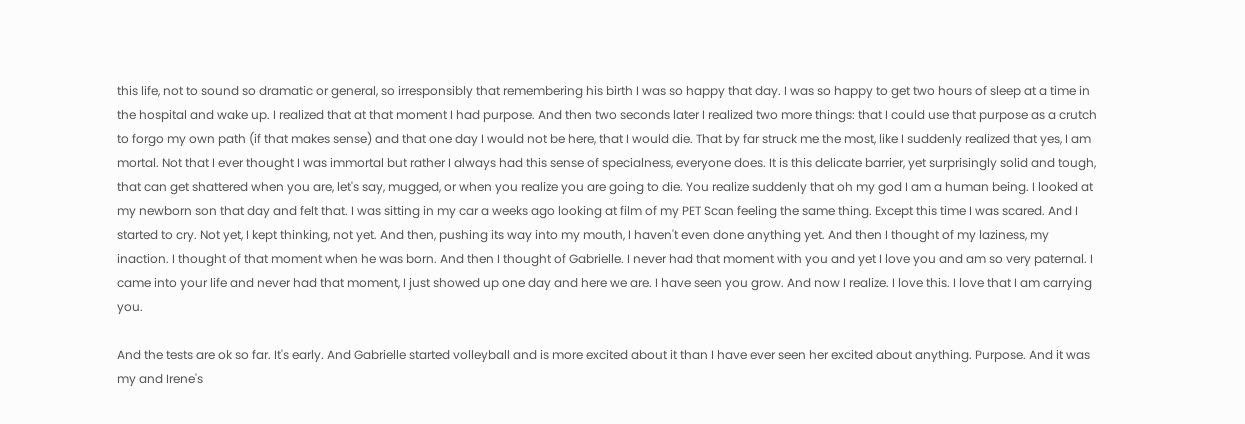this life, not to sound so dramatic or general, so irresponsibly that remembering his birth I was so happy that day. I was so happy to get two hours of sleep at a time in the hospital and wake up. I realized that at that moment I had purpose. And then two seconds later I realized two more things: that I could use that purpose as a crutch to forgo my own path (if that makes sense) and that one day I would not be here, that I would die. That by far struck me the most, like I suddenly realized that yes, I am mortal. Not that I ever thought I was immortal but rather I always had this sense of specialness, everyone does. It is this delicate barrier, yet surprisingly solid and tough, that can get shattered when you are, let's say, mugged, or when you realize you are going to die. You realize suddenly that oh my god I am a human being. I looked at my newborn son that day and felt that. I was sitting in my car a weeks ago looking at film of my PET Scan feeling the same thing. Except this time I was scared. And I started to cry. Not yet, I kept thinking, not yet. And then, pushing its way into my mouth, I haven't even done anything yet. And then I thought of my laziness, my inaction. I thought of that moment when he was born. And then I thought of Gabrielle. I never had that moment with you and yet I love you and am so very paternal. I came into your life and never had that moment, I just showed up one day and here we are. I have seen you grow. And now I realize. I love this. I love that I am carrying you.

And the tests are ok so far. It's early. And Gabrielle started volleyball and is more excited about it than I have ever seen her excited about anything. Purpose. And it was my and Irene's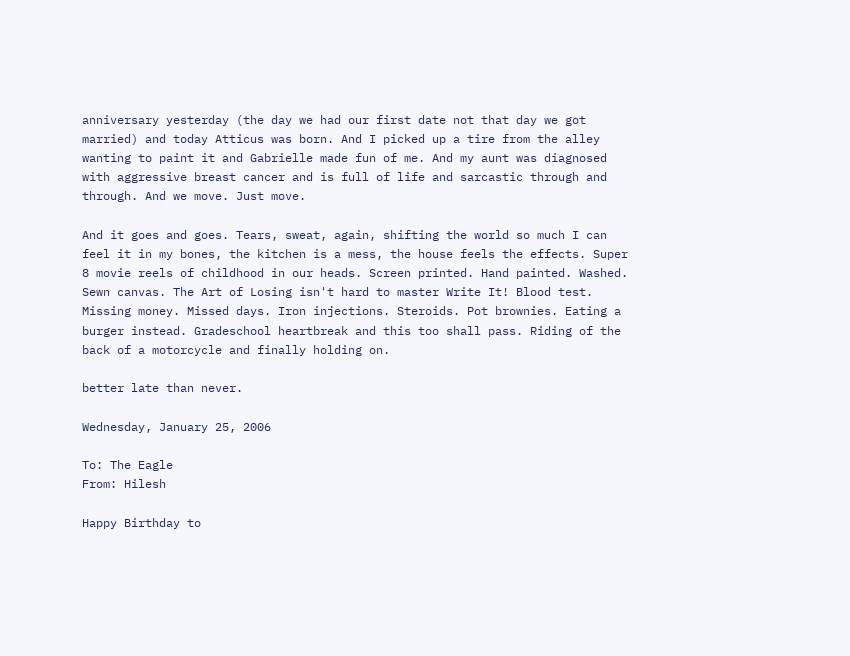anniversary yesterday (the day we had our first date not that day we got married) and today Atticus was born. And I picked up a tire from the alley wanting to paint it and Gabrielle made fun of me. And my aunt was diagnosed with aggressive breast cancer and is full of life and sarcastic through and through. And we move. Just move.

And it goes and goes. Tears, sweat, again, shifting the world so much I can feel it in my bones, the kitchen is a mess, the house feels the effects. Super 8 movie reels of childhood in our heads. Screen printed. Hand painted. Washed. Sewn canvas. The Art of Losing isn't hard to master Write It! Blood test. Missing money. Missed days. Iron injections. Steroids. Pot brownies. Eating a burger instead. Gradeschool heartbreak and this too shall pass. Riding of the back of a motorcycle and finally holding on.

better late than never.

Wednesday, January 25, 2006

To: The Eagle
From: Hilesh

Happy Birthday to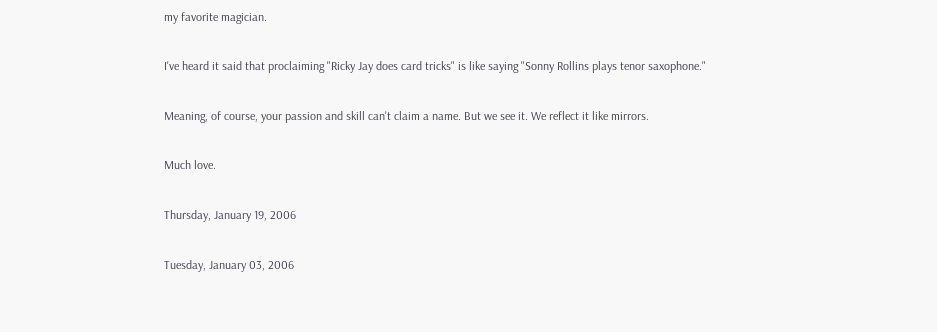my favorite magician.

I've heard it said that proclaiming "Ricky Jay does card tricks" is like saying "Sonny Rollins plays tenor saxophone."

Meaning, of course, your passion and skill can't claim a name. But we see it. We reflect it like mirrors.

Much love.

Thursday, January 19, 2006

Tuesday, January 03, 2006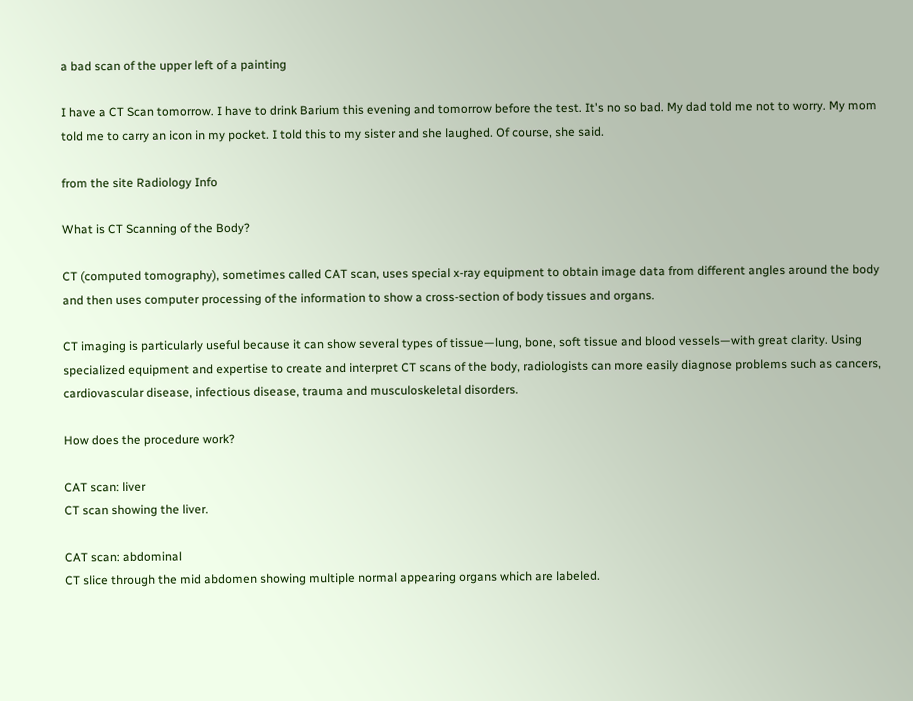a bad scan of the upper left of a painting

I have a CT Scan tomorrow. I have to drink Barium this evening and tomorrow before the test. It's no so bad. My dad told me not to worry. My mom told me to carry an icon in my pocket. I told this to my sister and she laughed. Of course, she said.

from the site Radiology Info

What is CT Scanning of the Body?

CT (computed tomography), sometimes called CAT scan, uses special x-ray equipment to obtain image data from different angles around the body and then uses computer processing of the information to show a cross-section of body tissues and organs.

CT imaging is particularly useful because it can show several types of tissue—lung, bone, soft tissue and blood vessels—with great clarity. Using specialized equipment and expertise to create and interpret CT scans of the body, radiologists can more easily diagnose problems such as cancers, cardiovascular disease, infectious disease, trauma and musculoskeletal disorders.

How does the procedure work?

CAT scan: liver
CT scan showing the liver.

CAT scan: abdominal
CT slice through the mid abdomen showing multiple normal appearing organs which are labeled.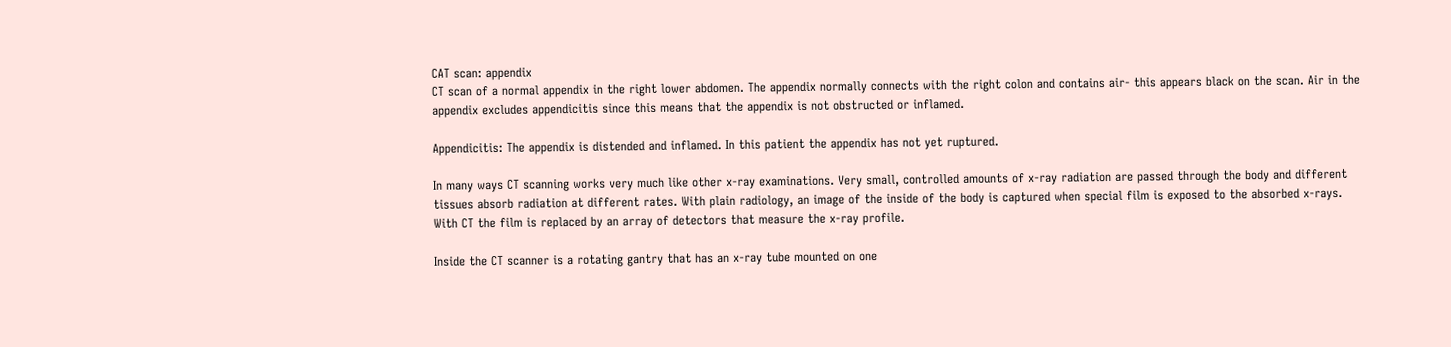CAT scan: appendix
CT scan of a normal appendix in the right lower abdomen. The appendix normally connects with the right colon and contains air- this appears black on the scan. Air in the appendix excludes appendicitis since this means that the appendix is not obstructed or inflamed.

Appendicitis: The appendix is distended and inflamed. In this patient the appendix has not yet ruptured.

In many ways CT scanning works very much like other x-ray examinations. Very small, controlled amounts of x-ray radiation are passed through the body and different tissues absorb radiation at different rates. With plain radiology, an image of the inside of the body is captured when special film is exposed to the absorbed x-rays. With CT the film is replaced by an array of detectors that measure the x-ray profile.

Inside the CT scanner is a rotating gantry that has an x-ray tube mounted on one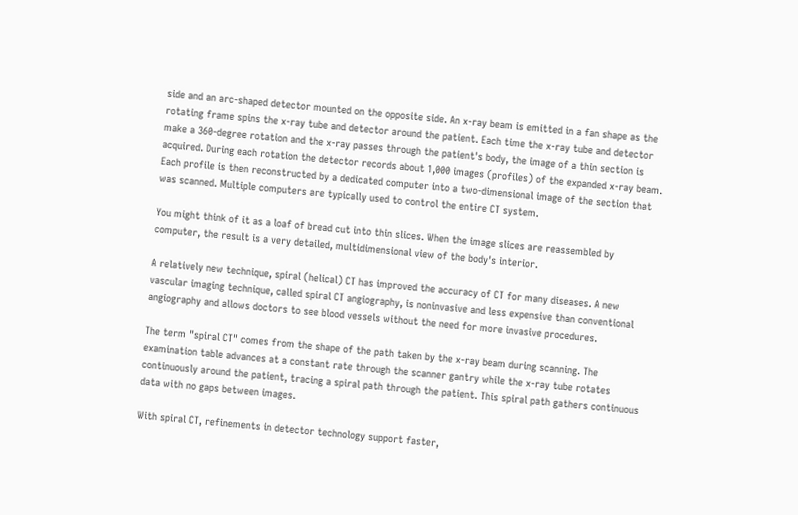side and an arc-shaped detector mounted on the opposite side. An x-ray beam is emitted in a fan shape as the rotating frame spins the x-ray tube and detector around the patient. Each time the x-ray tube and detector make a 360-degree rotation and the x-ray passes through the patient's body, the image of a thin section is acquired. During each rotation the detector records about 1,000 images (profiles) of the expanded x-ray beam. Each profile is then reconstructed by a dedicated computer into a two-dimensional image of the section that was scanned. Multiple computers are typically used to control the entire CT system.

You might think of it as a loaf of bread cut into thin slices. When the image slices are reassembled by computer, the result is a very detailed, multidimensional view of the body's interior.

A relatively new technique, spiral (helical) CT has improved the accuracy of CT for many diseases. A new vascular imaging technique, called spiral CT angiography, is noninvasive and less expensive than conventional angiography and allows doctors to see blood vessels without the need for more invasive procedures.

The term "spiral CT" comes from the shape of the path taken by the x-ray beam during scanning. The examination table advances at a constant rate through the scanner gantry while the x-ray tube rotates continuously around the patient, tracing a spiral path through the patient. This spiral path gathers continuous data with no gaps between images.

With spiral CT, refinements in detector technology support faster,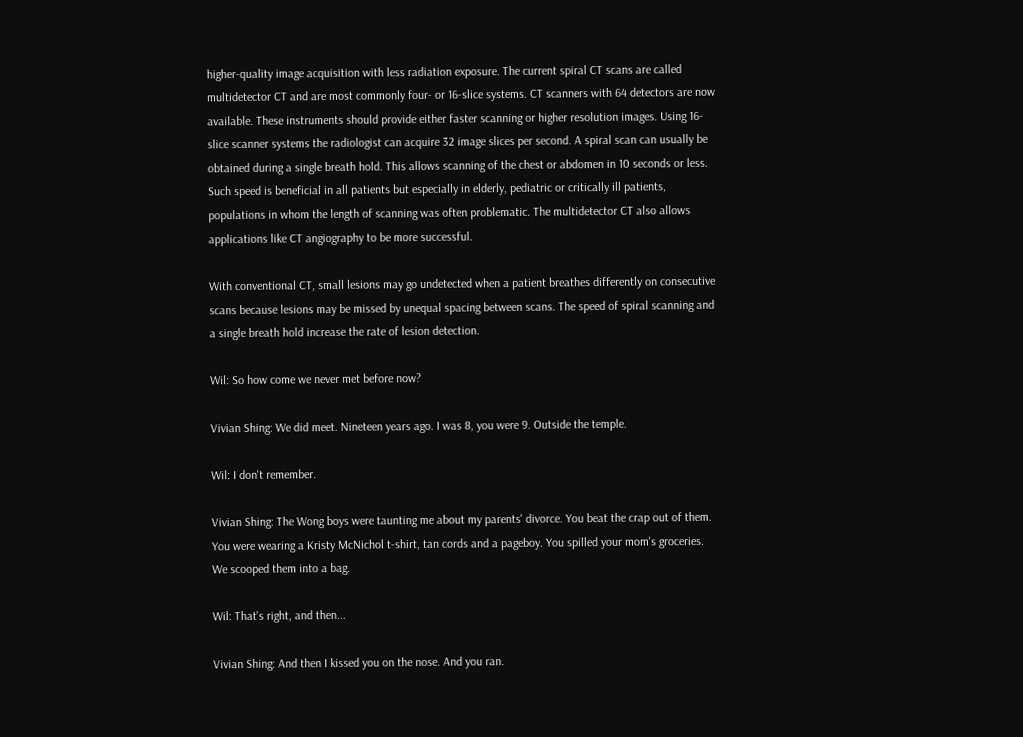higher-quality image acquisition with less radiation exposure. The current spiral CT scans are called multidetector CT and are most commonly four- or 16-slice systems. CT scanners with 64 detectors are now available. These instruments should provide either faster scanning or higher resolution images. Using 16-slice scanner systems the radiologist can acquire 32 image slices per second. A spiral scan can usually be obtained during a single breath hold. This allows scanning of the chest or abdomen in 10 seconds or less. Such speed is beneficial in all patients but especially in elderly, pediatric or critically ill patients, populations in whom the length of scanning was often problematic. The multidetector CT also allows applications like CT angiography to be more successful.

With conventional CT, small lesions may go undetected when a patient breathes differently on consecutive scans because lesions may be missed by unequal spacing between scans. The speed of spiral scanning and a single breath hold increase the rate of lesion detection.

Wil: So how come we never met before now?

Vivian Shing: We did meet. Nineteen years ago. I was 8, you were 9. Outside the temple.

Wil: I don't remember.

Vivian Shing: The Wong boys were taunting me about my parents' divorce. You beat the crap out of them. You were wearing a Kristy McNichol t-shirt, tan cords and a pageboy. You spilled your mom's groceries. We scooped them into a bag.

Wil: That's right, and then...

Vivian Shing: And then I kissed you on the nose. And you ran.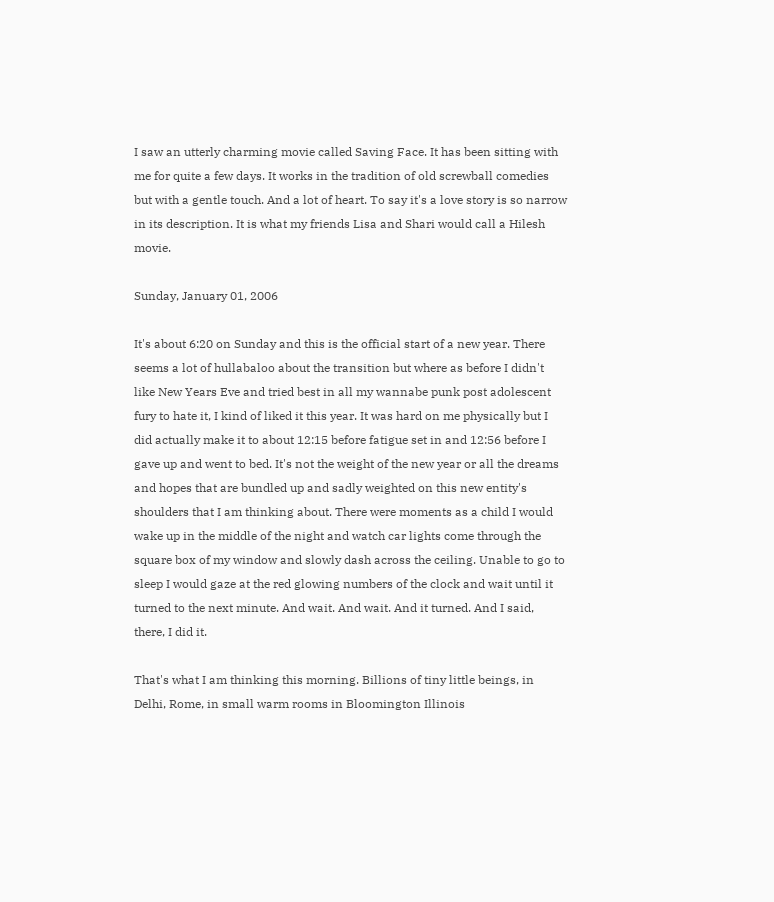I saw an utterly charming movie called Saving Face. It has been sitting with me for quite a few days. It works in the tradition of old screwball comedies but with a gentle touch. And a lot of heart. To say it's a love story is so narrow in its description. It is what my friends Lisa and Shari would call a Hilesh movie.

Sunday, January 01, 2006

It's about 6:20 on Sunday and this is the official start of a new year. There seems a lot of hullabaloo about the transition but where as before I didn't like New Years Eve and tried best in all my wannabe punk post adolescent fury to hate it, I kind of liked it this year. It was hard on me physically but I did actually make it to about 12:15 before fatigue set in and 12:56 before I gave up and went to bed. It's not the weight of the new year or all the dreams and hopes that are bundled up and sadly weighted on this new entity's shoulders that I am thinking about. There were moments as a child I would wake up in the middle of the night and watch car lights come through the square box of my window and slowly dash across the ceiling. Unable to go to sleep I would gaze at the red glowing numbers of the clock and wait until it turned to the next minute. And wait. And wait. And it turned. And I said, there, I did it.

That's what I am thinking this morning. Billions of tiny little beings, in Delhi, Rome, in small warm rooms in Bloomington Illinois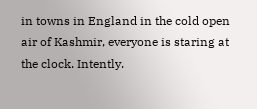in towns in England in the cold open air of Kashmir, everyone is staring at the clock. Intently.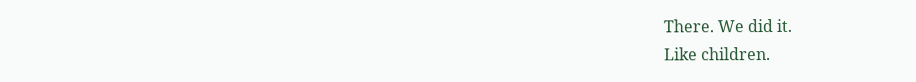There. We did it.
Like children.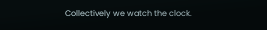Collectively we watch the clock.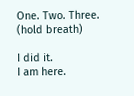One. Two. Three. (hold breath)

I did it.
I am here.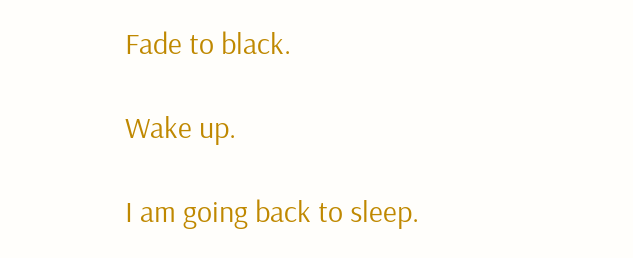Fade to black.

Wake up.

I am going back to sleep.